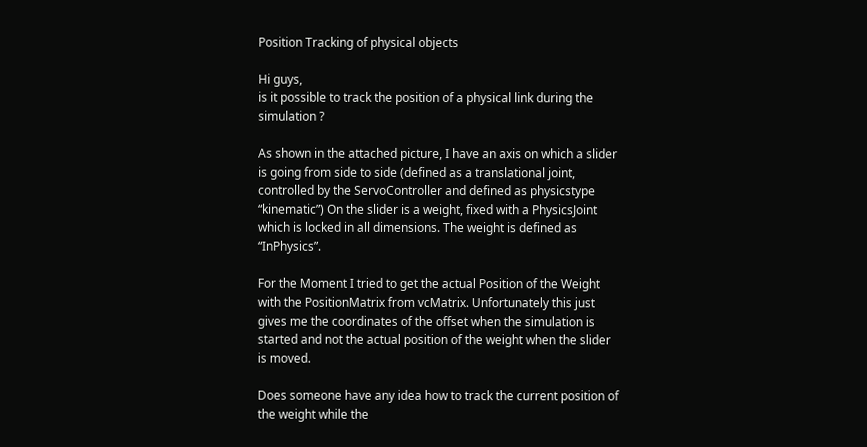Position Tracking of physical objects

Hi guys,
is it possible to track the position of a physical link during the simulation ?

As shown in the attached picture, I have an axis on which a slider is going from side to side (defined as a translational joint, controlled by the ServoController and defined as physicstype “kinematic”) On the slider is a weight, fixed with a PhysicsJoint which is locked in all dimensions. The weight is defined as “InPhysics”.

For the Moment I tried to get the actual Position of the Weight with the PositionMatrix from vcMatrix. Unfortunately this just gives me the coordinates of the offset when the simulation is started and not the actual position of the weight when the slider is moved.

Does someone have any idea how to track the current position of the weight while the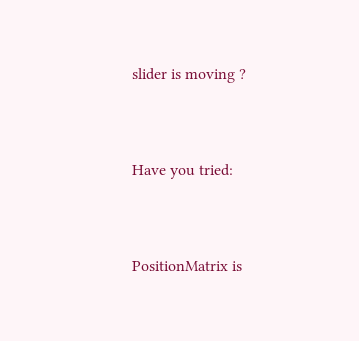slider is moving ?


Have you tried:


PositionMatrix is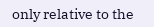only relative to the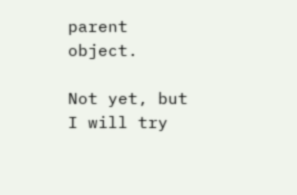parent object.

Not yet, but I will try